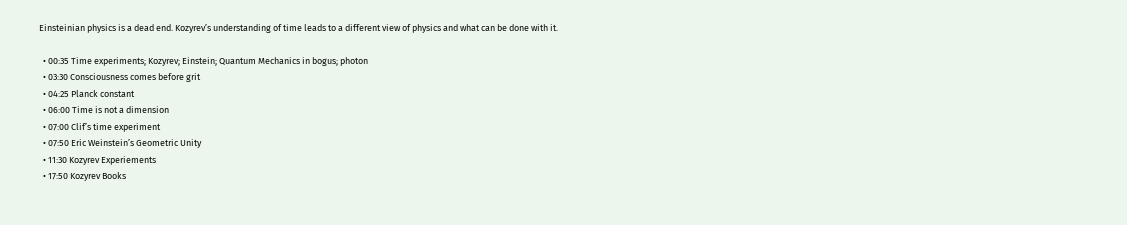Einsteinian physics is a dead end. Kozyrev’s understanding of time leads to a different view of physics and what can be done with it.

  • 00:35 Time experiments; Kozyrev; Einstein; Quantum Mechanics in bogus; photon
  • 03:30 Consciousness comes before grit
  • 04:25 Planck constant
  • 06:00 Time is not a dimension
  • 07:00 Clif’s time experiment
  • 07:50 Eric Weinstein’s Geometric Unity
  • 11:30 Kozyrev Experiements
  • 17:50 Kozyrev Books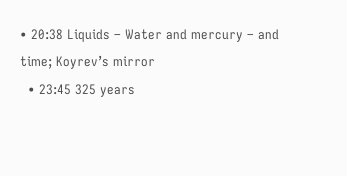• 20:38 Liquids – Water and mercury – and time; Koyrev’s mirror
  • 23:45 325 years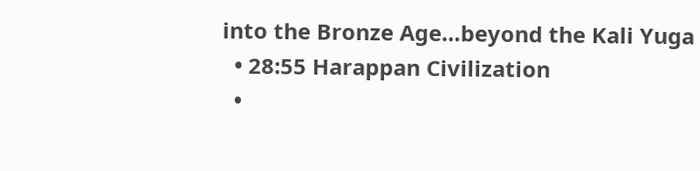into the Bronze Age…beyond the Kali Yuga
  • 28:55 Harappan Civilization
  •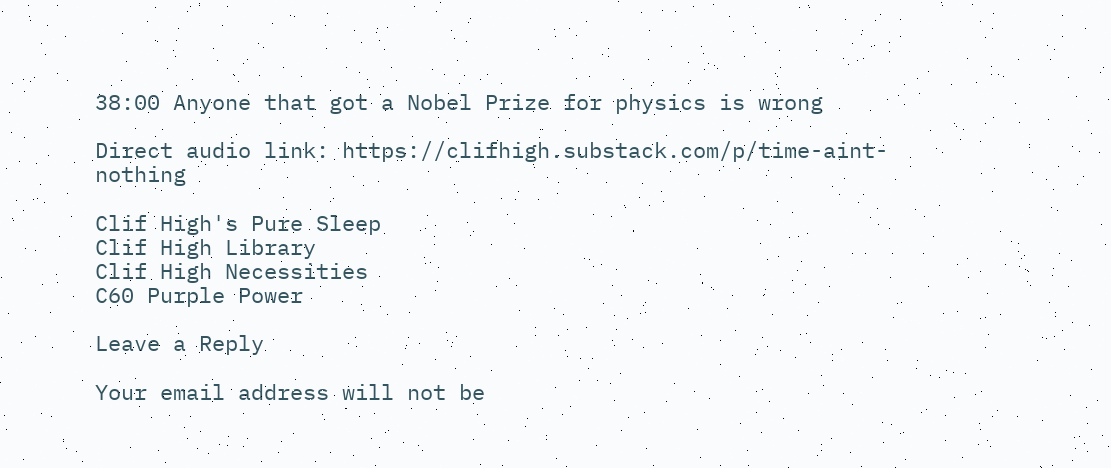38:00 Anyone that got a Nobel Prize for physics is wrong

Direct audio link: https://clifhigh.substack.com/p/time-aint-nothing

Clif High's Pure Sleep
Clif High Library
Clif High Necessities
C60 Purple Power

Leave a Reply

Your email address will not be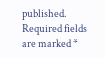published. Required fields are marked *